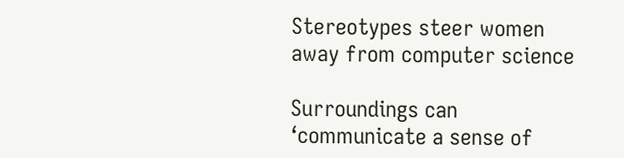Stereotypes steer women away from computer science

Surroundings can ‘communicate a sense of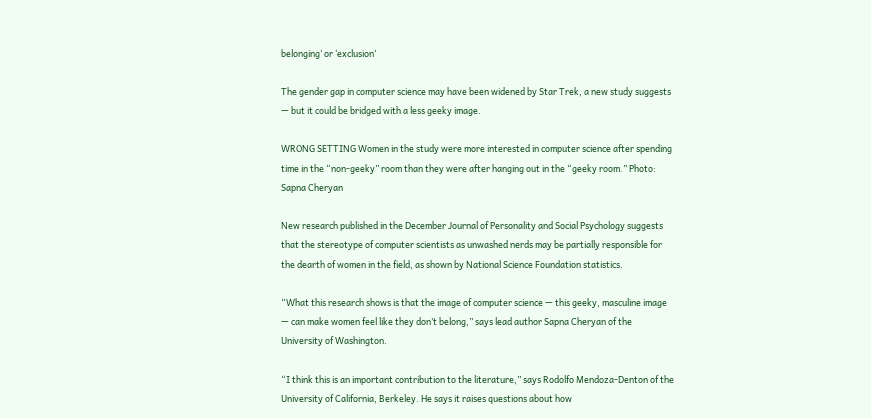belonging’ or ‘exclusion’

The gender gap in computer science may have been widened by Star Trek, a new study suggests — but it could be bridged with a less geeky image.

WRONG SETTING Women in the study were more interested in computer science after spending time in the “non-geeky” room than they were after hanging out in the “geeky room.” Photo: Sapna Cheryan

New research published in the December Journal of Personality and Social Psychology suggests that the stereotype of computer scientists as unwashed nerds may be partially responsible for the dearth of women in the field, as shown by National Science Foundation statistics.

“What this research shows is that the image of computer science — this geeky, masculine image — can make women feel like they don’t belong,” says lead author Sapna Cheryan of the University of Washington.

“I think this is an important contribution to the literature,” says Rodolfo Mendoza-Denton of the University of California, Berkeley. He says it raises questions about how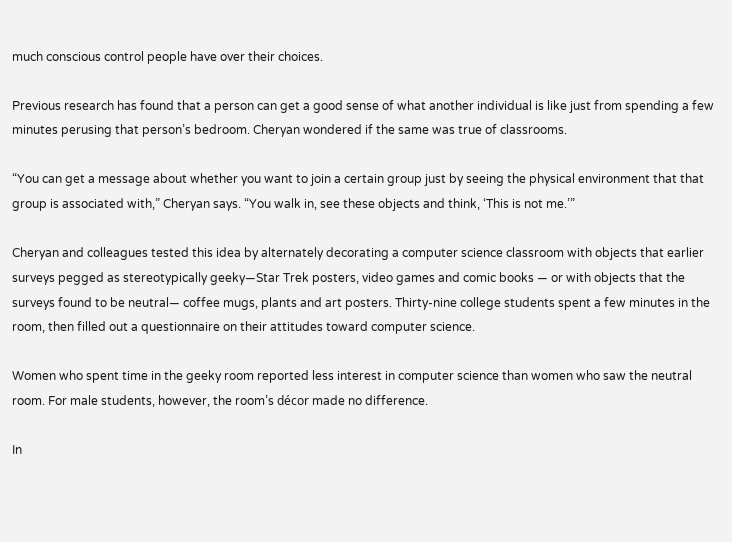much conscious control people have over their choices.

Previous research has found that a person can get a good sense of what another individual is like just from spending a few minutes perusing that person’s bedroom. Cheryan wondered if the same was true of classrooms.

“You can get a message about whether you want to join a certain group just by seeing the physical environment that that group is associated with,” Cheryan says. “You walk in, see these objects and think, ‘This is not me.’”

Cheryan and colleagues tested this idea by alternately decorating a computer science classroom with objects that earlier surveys pegged as stereotypically geeky—Star Trek posters, video games and comic books — or with objects that the surveys found to be neutral— coffee mugs, plants and art posters. Thirty-nine college students spent a few minutes in the room, then filled out a questionnaire on their attitudes toward computer science.

Women who spent time in the geeky room reported less interest in computer science than women who saw the neutral room. For male students, however, the room’s décor made no difference.

In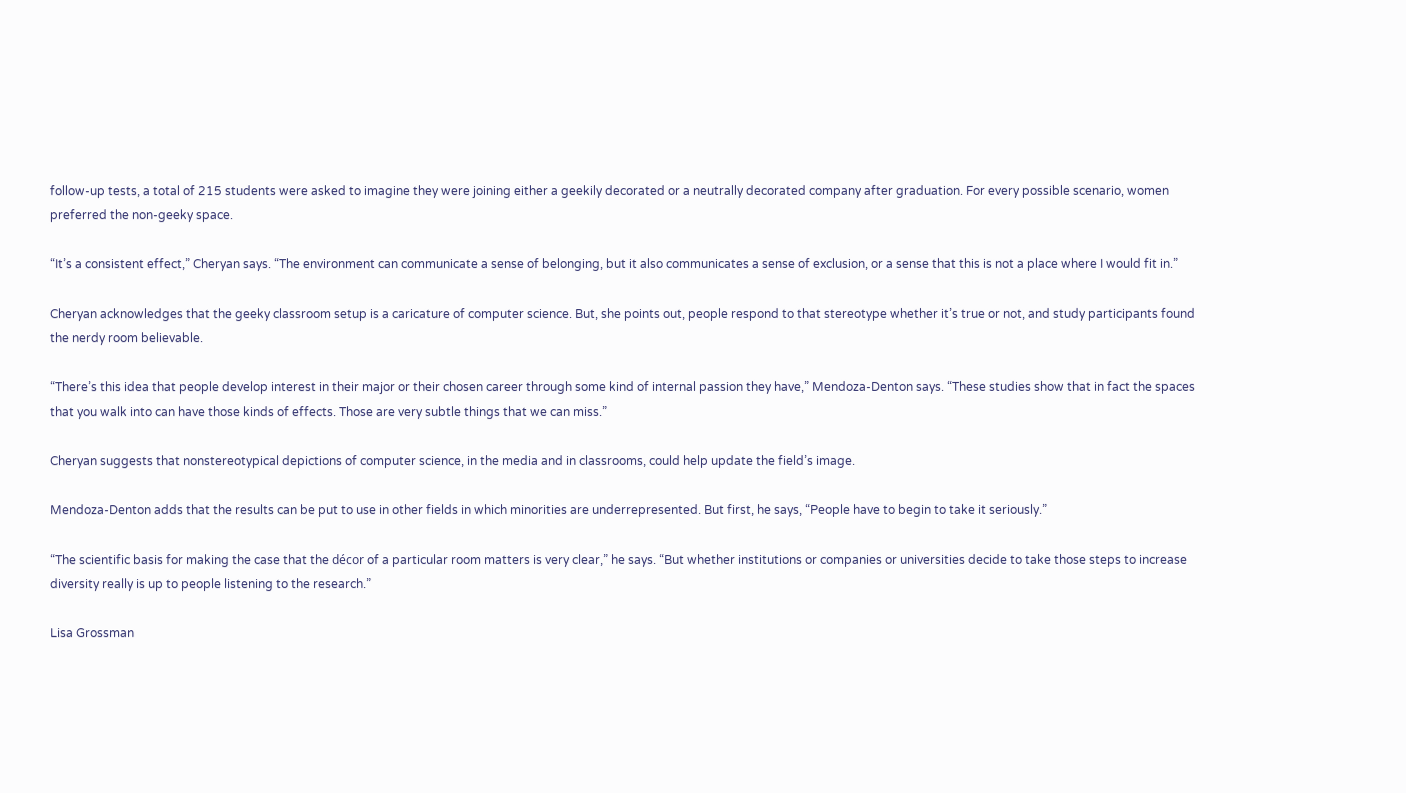follow-up tests, a total of 215 students were asked to imagine they were joining either a geekily decorated or a neutrally decorated company after graduation. For every possible scenario, women preferred the non-geeky space.

“It’s a consistent effect,” Cheryan says. “The environment can communicate a sense of belonging, but it also communicates a sense of exclusion, or a sense that this is not a place where I would fit in.”

Cheryan acknowledges that the geeky classroom setup is a caricature of computer science. But, she points out, people respond to that stereotype whether it’s true or not, and study participants found the nerdy room believable.

“There’s this idea that people develop interest in their major or their chosen career through some kind of internal passion they have,” Mendoza-Denton says. “These studies show that in fact the spaces that you walk into can have those kinds of effects. Those are very subtle things that we can miss.”

Cheryan suggests that nonstereotypical depictions of computer science, in the media and in classrooms, could help update the field’s image.

Mendoza-Denton adds that the results can be put to use in other fields in which minorities are underrepresented. But first, he says, “People have to begin to take it seriously.”

“The scientific basis for making the case that the décor of a particular room matters is very clear,” he says. “But whether institutions or companies or universities decide to take those steps to increase diversity really is up to people listening to the research.”

Lisa Grossman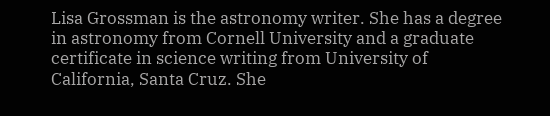Lisa Grossman is the astronomy writer. She has a degree in astronomy from Cornell University and a graduate certificate in science writing from University of California, Santa Cruz. She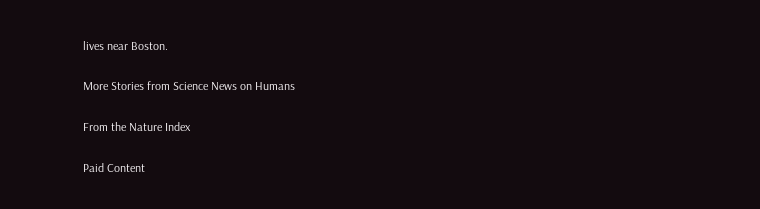lives near Boston.

More Stories from Science News on Humans

From the Nature Index

Paid Content